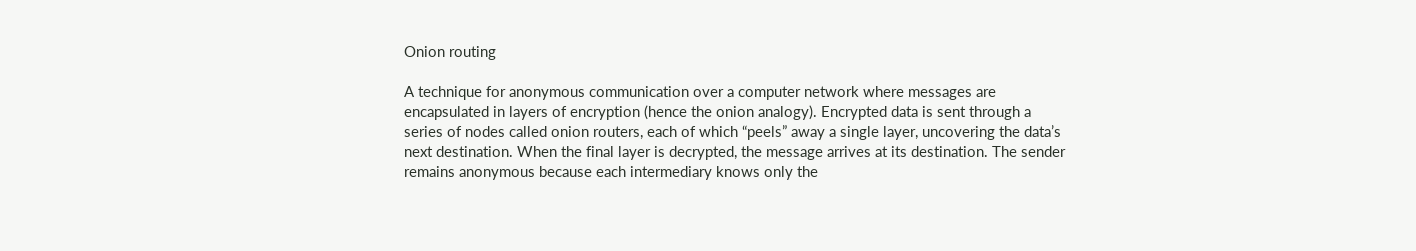Onion routing

A technique for anonymous communication over a computer network where messages are encapsulated in layers of encryption (hence the onion analogy). Encrypted data is sent through a series of nodes called onion routers, each of which “peels” away a single layer, uncovering the data’s next destination. When the final layer is decrypted, the message arrives at its destination. The sender remains anonymous because each intermediary knows only the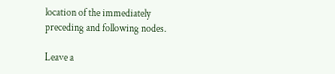location of the immediately preceding and following nodes.

Leave a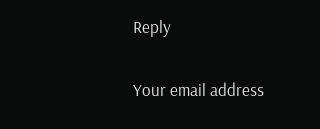Reply

Your email address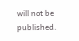will not be published.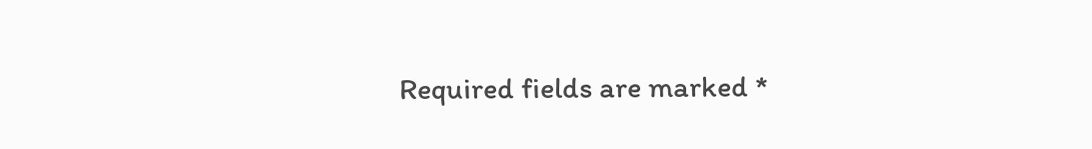Required fields are marked *